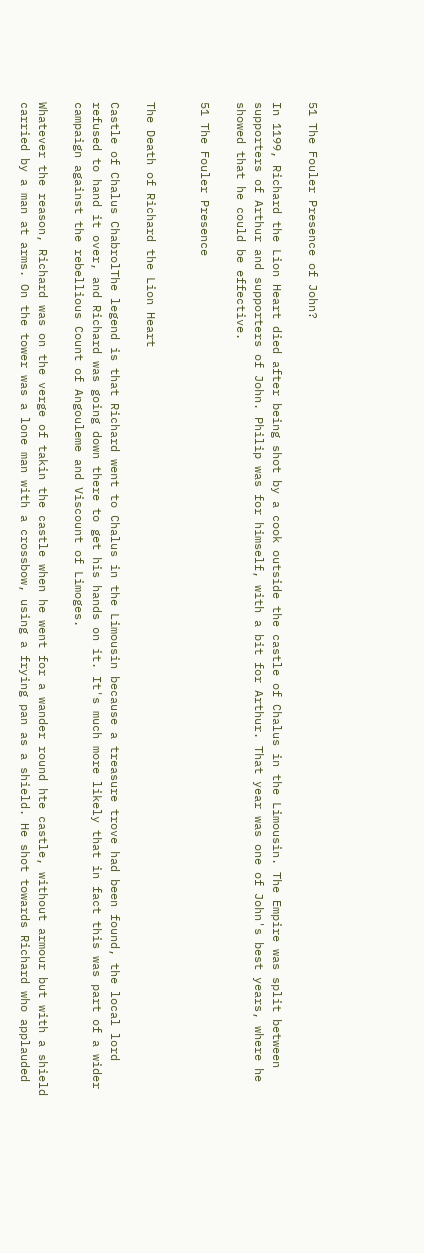51 The Fouler Presence of John?

In 1199, Richard the Lion Heart died after being shot by a cook outside the castle of Chalus in the Limousin. The Empire was split between supporters of Arthur and supporters of John. Philip was for himself, with a bit for Arthur. That year was one of John's best years, where he showed that he could be effective.

51 The Fouler Presence


The Death of Richard the Lion Heart

Castle of Chalus ChabrolThe legend is that Richard went to Chalus in the Limousin because a treasure trove had been found, the local lord refused to hand it over, and Richard was going down there to get his hands on it. It's much more likely that in fact this was part of a wider campaign against the rebellious Count of Angouleme and Viscount of Limoges.

Whatever the reason, Richard was on the verge of takin the castle when he went for a wander round hte castle, without armour but with a shield carried by a man at arms. On the tower was a lone man with a crossbow, using a frying pan as a shield. He shot towards Richard who applauded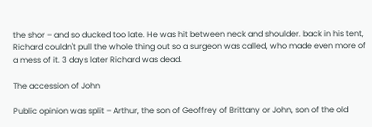the shor – and so ducked too late. He was hit between neck and shoulder. back in his tent, Richard couldn't pull the whole thing out so a surgeon was called, who made even more of a mess of it. 3 days later Richard was dead.

The accession of John

Public opinion was split – Arthur, the son of Geoffrey of Brittany or John, son of the old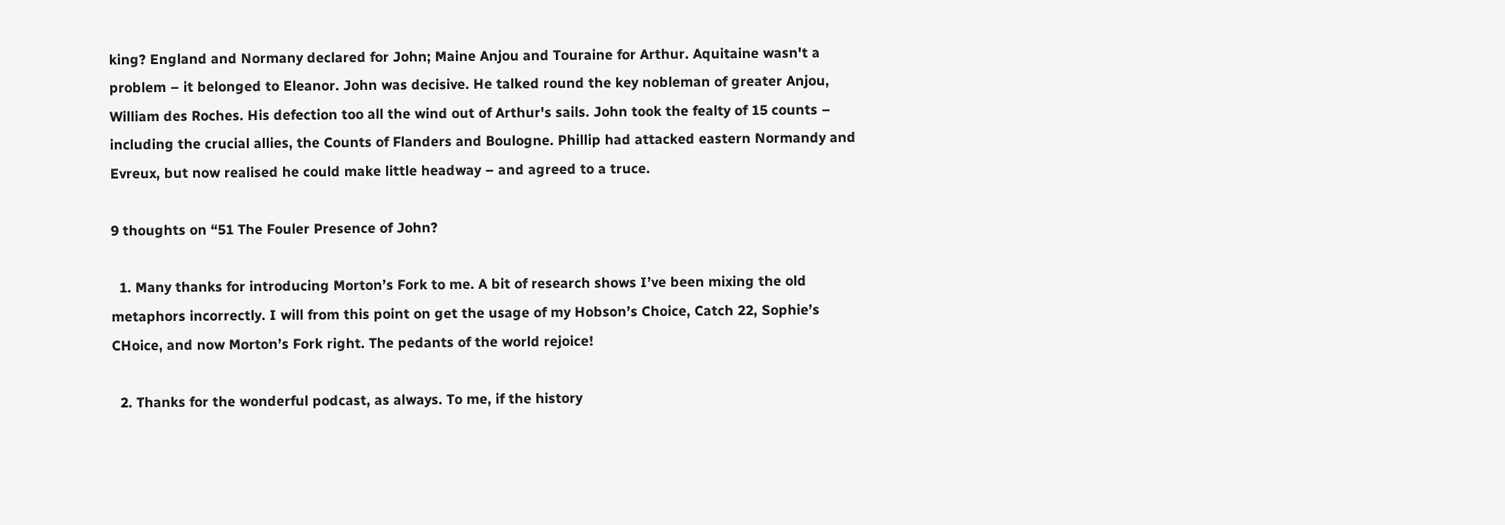king? England and Normany declared for John; Maine Anjou and Touraine for Arthur. Aquitaine wasn't a problem – it belonged to Eleanor. John was decisive. He talked round the key nobleman of greater Anjou, William des Roches. His defection too all the wind out of Arthur's sails. John took the fealty of 15 counts – including the crucial allies, the Counts of Flanders and Boulogne. Phillip had attacked eastern Normandy and Evreux, but now realised he could make little headway – and agreed to a truce.

9 thoughts on “51 The Fouler Presence of John?

  1. Many thanks for introducing Morton’s Fork to me. A bit of research shows I’ve been mixing the old metaphors incorrectly. I will from this point on get the usage of my Hobson’s Choice, Catch 22, Sophie’s CHoice, and now Morton’s Fork right. The pedants of the world rejoice!

  2. Thanks for the wonderful podcast, as always. To me, if the history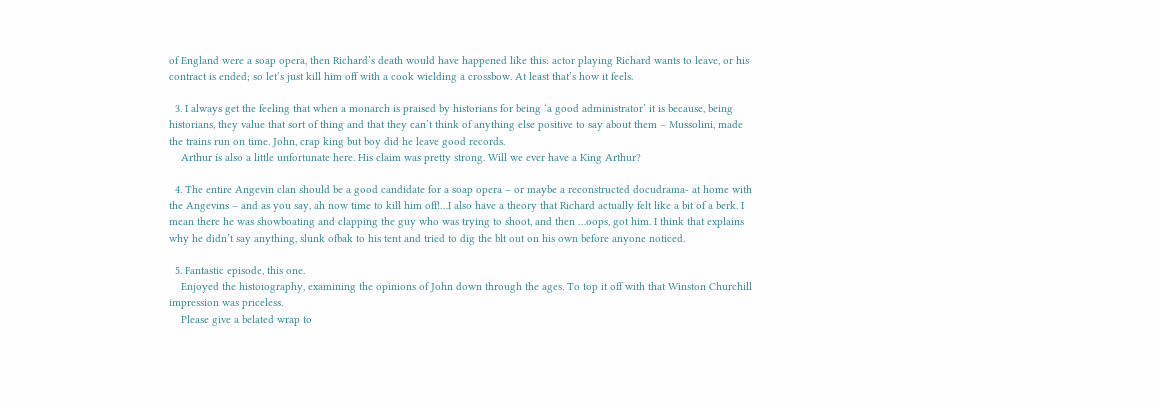of England were a soap opera, then Richard’s death would have happened like this: actor playing Richard wants to leave, or his contract is ended; so let’s just kill him off with a cook wielding a crossbow. At least that’s how it feels.

  3. I always get the feeling that when a monarch is praised by historians for being ‘a good administrator’ it is because, being historians, they value that sort of thing and that they can’t think of anything else positive to say about them – Mussolini, made the trains run on time. John, crap king but boy did he leave good records.
    Arthur is also a little unfortunate here. His claim was pretty strong. Will we ever have a King Arthur?

  4. The entire Angevin clan should be a good candidate for a soap opera – or maybe a reconstructed docudrama- at home with the Angevins – and as you say, ah now time to kill him off!…I also have a theory that Richard actually felt like a bit of a berk. I mean there he was showboating and clapping the guy who was trying to shoot, and then …oops, got him. I think that explains why he didn’t say anything, slunk ofbak to his tent and tried to dig the blt out on his own before anyone noticed.

  5. Fantastic episode, this one.
    Enjoyed the histoiography, examining the opinions of John down through the ages. To top it off with that Winston Churchill impression was priceless.
    Please give a belated wrap to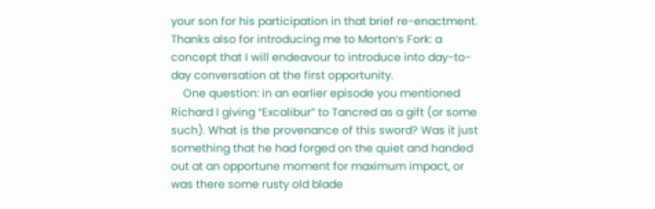your son for his participation in that brief re-enactment. Thanks also for introducing me to Morton’s Fork: a concept that I will endeavour to introduce into day-to-day conversation at the first opportunity.
    One question: in an earlier episode you mentioned Richard I giving “Excalibur” to Tancred as a gift (or some such). What is the provenance of this sword? Was it just something that he had forged on the quiet and handed out at an opportune moment for maximum impact, or was there some rusty old blade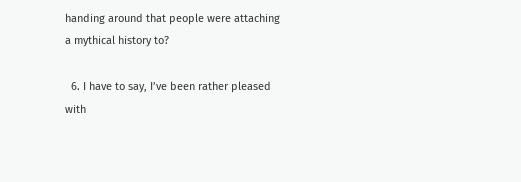handing around that people were attaching a mythical history to?

  6. I have to say, I’ve been rather pleased with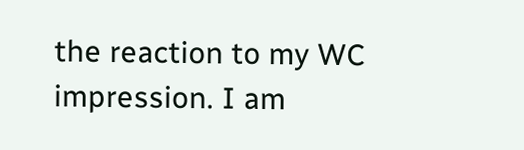the reaction to my WC impression. I am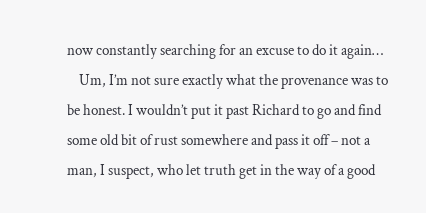now constantly searching for an excuse to do it again…
    Um, I’m not sure exactly what the provenance was to be honest. I wouldn’t put it past Richard to go and find some old bit of rust somewhere and pass it off – not a man, I suspect, who let truth get in the way of a good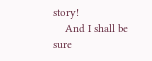story!
    And I shall be sure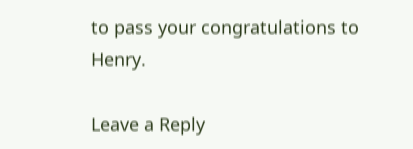to pass your congratulations to Henry.

Leave a Reply